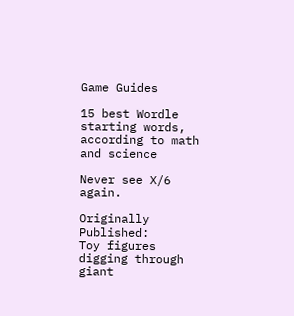Game Guides

15 best Wordle starting words, according to math and science

Never see X/6 again.

Originally Published:
Toy figures digging through giant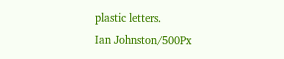plastic letters.
Ian Johnston/500Px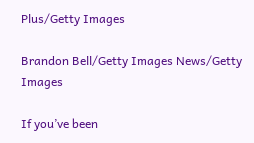Plus/Getty Images

Brandon Bell/Getty Images News/Getty Images

If you’ve been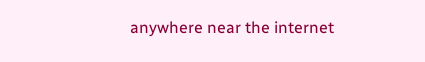anywhere near the internet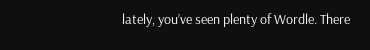lately, you’ve seen plenty of Wordle. There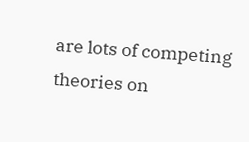are lots of competing theories on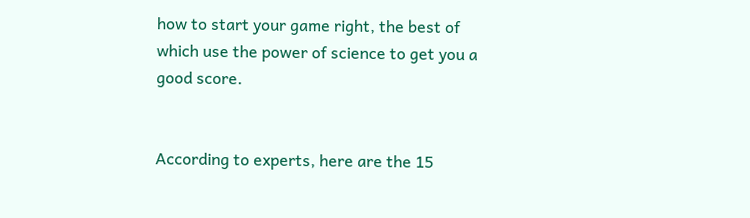how to start your game right, the best of which use the power of science to get you a good score.


According to experts, here are the 15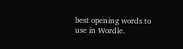best opening words to use in Wordle.